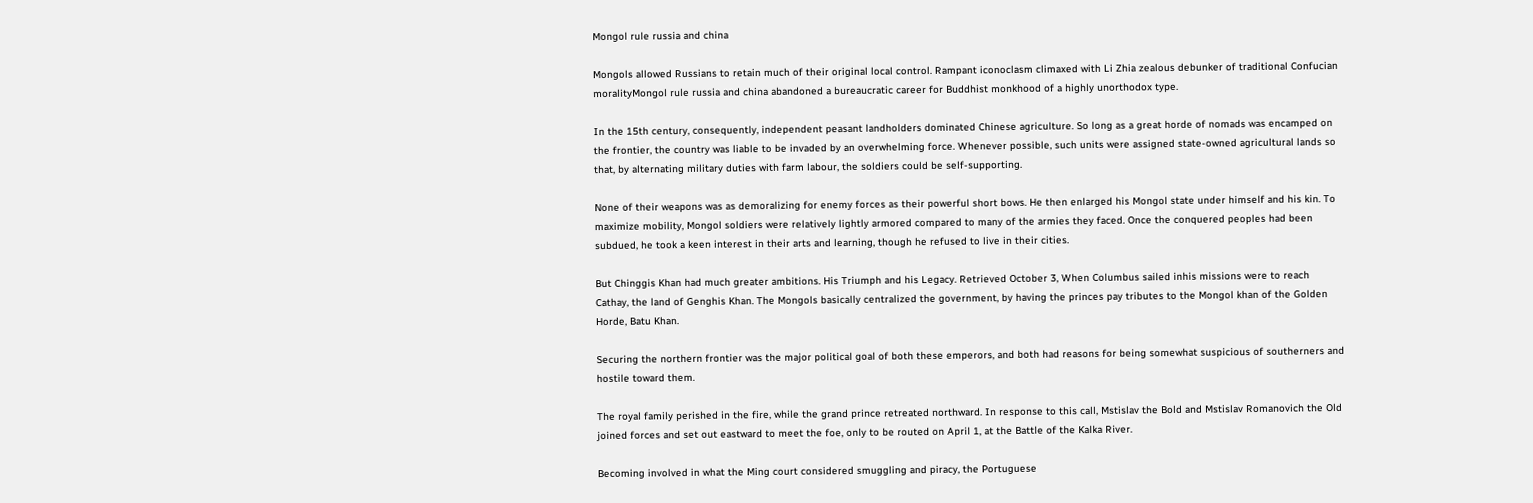Mongol rule russia and china

Mongols allowed Russians to retain much of their original local control. Rampant iconoclasm climaxed with Li Zhia zealous debunker of traditional Confucian moralityMongol rule russia and china abandoned a bureaucratic career for Buddhist monkhood of a highly unorthodox type.

In the 15th century, consequently, independent peasant landholders dominated Chinese agriculture. So long as a great horde of nomads was encamped on the frontier, the country was liable to be invaded by an overwhelming force. Whenever possible, such units were assigned state-owned agricultural lands so that, by alternating military duties with farm labour, the soldiers could be self-supporting.

None of their weapons was as demoralizing for enemy forces as their powerful short bows. He then enlarged his Mongol state under himself and his kin. To maximize mobility, Mongol soldiers were relatively lightly armored compared to many of the armies they faced. Once the conquered peoples had been subdued, he took a keen interest in their arts and learning, though he refused to live in their cities.

But Chinggis Khan had much greater ambitions. His Triumph and his Legacy. Retrieved October 3, When Columbus sailed inhis missions were to reach Cathay, the land of Genghis Khan. The Mongols basically centralized the government, by having the princes pay tributes to the Mongol khan of the Golden Horde, Batu Khan.

Securing the northern frontier was the major political goal of both these emperors, and both had reasons for being somewhat suspicious of southerners and hostile toward them.

The royal family perished in the fire, while the grand prince retreated northward. In response to this call, Mstislav the Bold and Mstislav Romanovich the Old joined forces and set out eastward to meet the foe, only to be routed on April 1, at the Battle of the Kalka River.

Becoming involved in what the Ming court considered smuggling and piracy, the Portuguese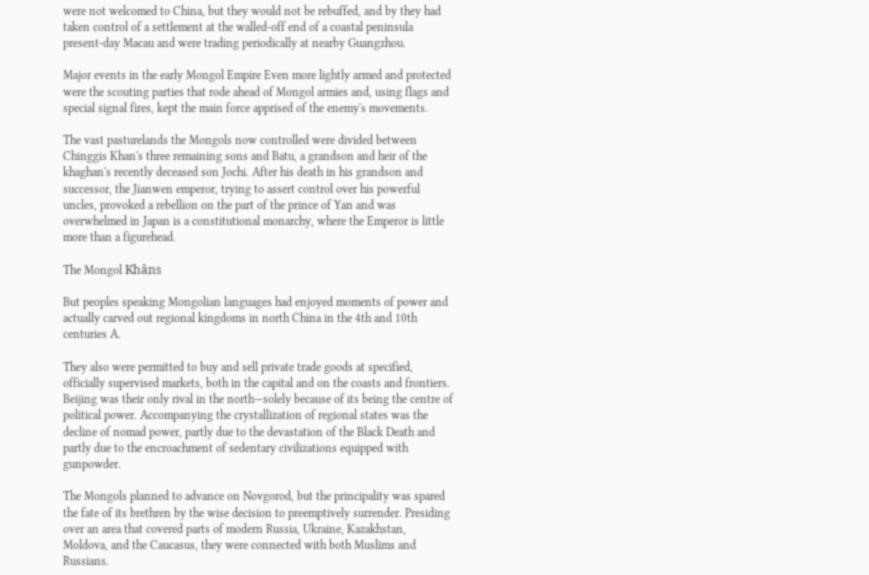were not welcomed to China, but they would not be rebuffed, and by they had taken control of a settlement at the walled-off end of a coastal peninsula present-day Macau and were trading periodically at nearby Guangzhou.

Major events in the early Mongol Empire Even more lightly armed and protected were the scouting parties that rode ahead of Mongol armies and, using flags and special signal fires, kept the main force apprised of the enemy's movements.

The vast pasturelands the Mongols now controlled were divided between Chinggis Khan's three remaining sons and Batu, a grandson and heir of the khaghan's recently deceased son Jochi. After his death in his grandson and successor, the Jianwen emperor, trying to assert control over his powerful uncles, provoked a rebellion on the part of the prince of Yan and was overwhelmed in Japan is a constitutional monarchy, where the Emperor is little more than a figurehead.

The Mongol Khâns

But peoples speaking Mongolian languages had enjoyed moments of power and actually carved out regional kingdoms in north China in the 4th and 10th centuries A.

They also were permitted to buy and sell private trade goods at specified, officially supervised markets, both in the capital and on the coasts and frontiers. Beijing was their only rival in the north—solely because of its being the centre of political power. Accompanying the crystallization of regional states was the decline of nomad power, partly due to the devastation of the Black Death and partly due to the encroachment of sedentary civilizations equipped with gunpowder.

The Mongols planned to advance on Novgorod, but the principality was spared the fate of its brethren by the wise decision to preemptively surrender. Presiding over an area that covered parts of modern Russia, Ukraine, Kazakhstan, Moldova, and the Caucasus, they were connected with both Muslims and Russians.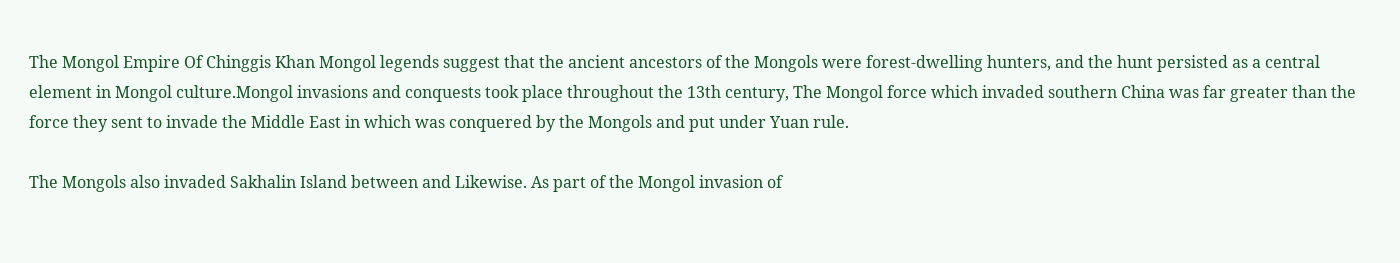The Mongol Empire Of Chinggis Khan Mongol legends suggest that the ancient ancestors of the Mongols were forest-dwelling hunters, and the hunt persisted as a central element in Mongol culture.Mongol invasions and conquests took place throughout the 13th century, The Mongol force which invaded southern China was far greater than the force they sent to invade the Middle East in which was conquered by the Mongols and put under Yuan rule.

The Mongols also invaded Sakhalin Island between and Likewise. As part of the Mongol invasion of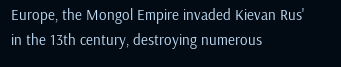Europe, the Mongol Empire invaded Kievan Rus' in the 13th century, destroying numerous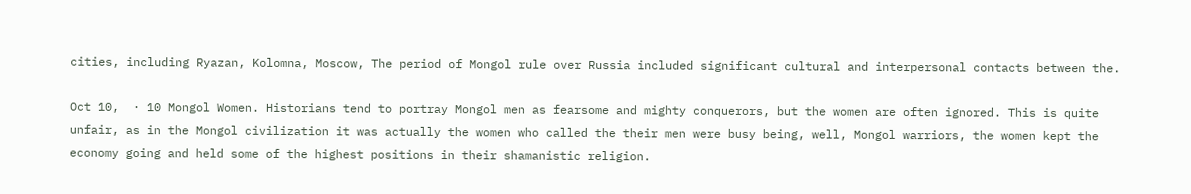cities, including Ryazan, Kolomna, Moscow, The period of Mongol rule over Russia included significant cultural and interpersonal contacts between the.

Oct 10,  · 10 Mongol Women. Historians tend to portray Mongol men as fearsome and mighty conquerors, but the women are often ignored. This is quite unfair, as in the Mongol civilization it was actually the women who called the their men were busy being, well, Mongol warriors, the women kept the economy going and held some of the highest positions in their shamanistic religion.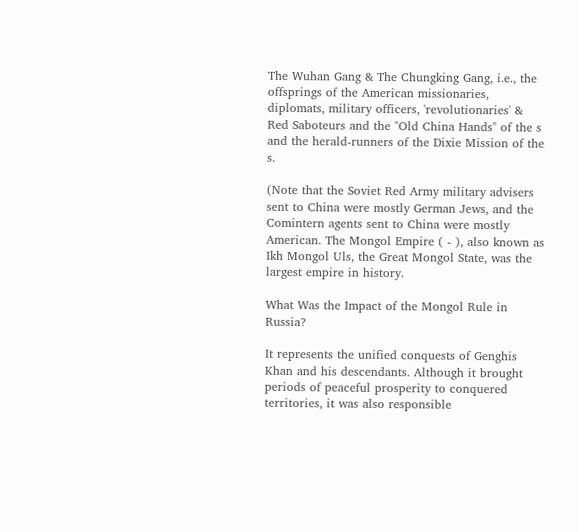The Wuhan Gang & The Chungking Gang, i.e., the offsprings of the American missionaries, diplomats, military officers, 'revolutionaries' & Red Saboteurs and the "Old China Hands" of the s and the herald-runners of the Dixie Mission of the s.

(Note that the Soviet Red Army military advisers sent to China were mostly German Jews, and the Comintern agents sent to China were mostly American. The Mongol Empire ( - ), also known as Ikh Mongol Uls, the Great Mongol State, was the largest empire in history.

What Was the Impact of the Mongol Rule in Russia?

It represents the unified conquests of Genghis Khan and his descendants. Although it brought periods of peaceful prosperity to conquered territories, it was also responsible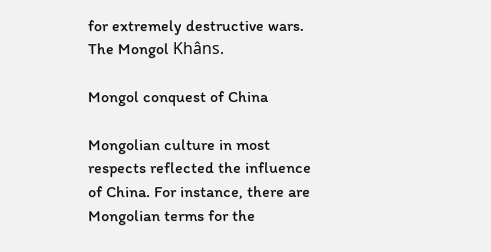for extremely destructive wars. The Mongol Khâns.

Mongol conquest of China

Mongolian culture in most respects reflected the influence of China. For instance, there are Mongolian terms for the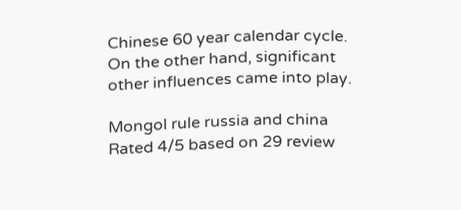Chinese 60 year calendar cycle. On the other hand, significant other influences came into play.

Mongol rule russia and china
Rated 4/5 based on 29 review